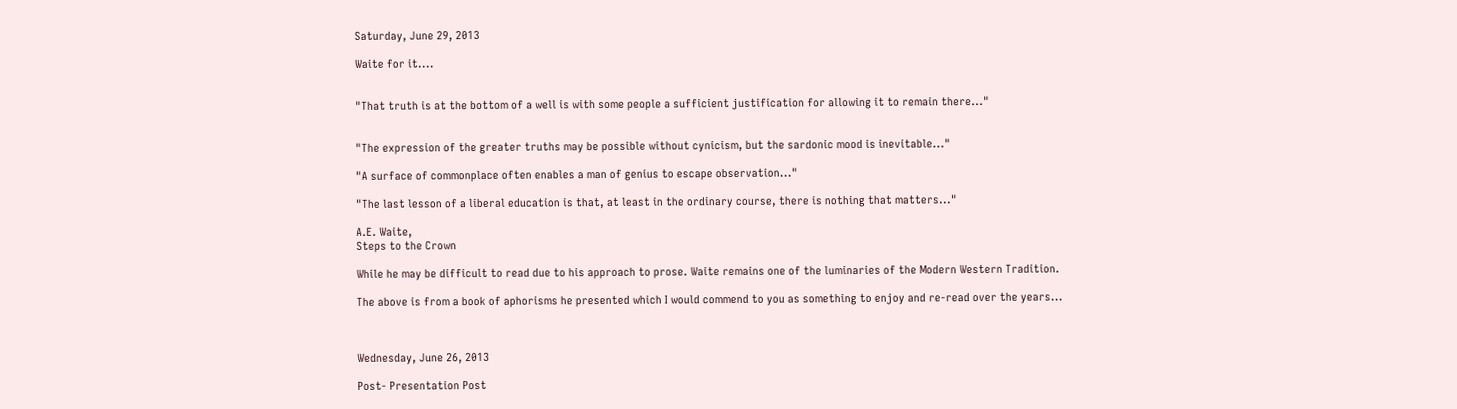Saturday, June 29, 2013

Waite for it....


"That truth is at the bottom of a well is with some people a sufficient justification for allowing it to remain there..."


"The expression of the greater truths may be possible without cynicism, but the sardonic mood is inevitable..."

"A surface of commonplace often enables a man of genius to escape observation..."

"The last lesson of a liberal education is that, at least in the ordinary course, there is nothing that matters..."

A.E. Waite,
Steps to the Crown

While he may be difficult to read due to his approach to prose. Waite remains one of the luminaries of the Modern Western Tradition.

The above is from a book of aphorisms he presented which I would commend to you as something to enjoy and re-read over the years...



Wednesday, June 26, 2013

Post- Presentation Post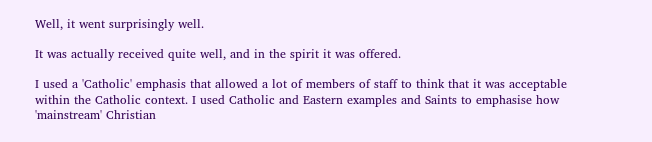Well, it went surprisingly well.

It was actually received quite well, and in the spirit it was offered.

I used a 'Catholic' emphasis that allowed a lot of members of staff to think that it was acceptable within the Catholic context. I used Catholic and Eastern examples and Saints to emphasise how 'mainstream' Christian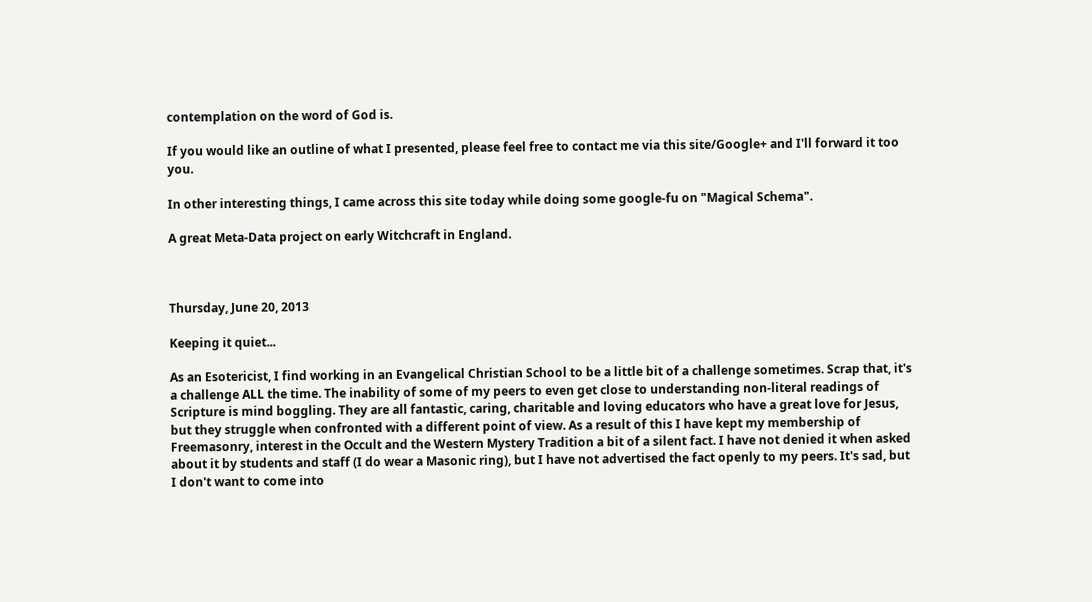contemplation on the word of God is.

If you would like an outline of what I presented, please feel free to contact me via this site/Google+ and I'll forward it too you.

In other interesting things, I came across this site today while doing some google-fu on "Magical Schema".

A great Meta-Data project on early Witchcraft in England.



Thursday, June 20, 2013

Keeping it quiet...

As an Esotericist, I find working in an Evangelical Christian School to be a little bit of a challenge sometimes. Scrap that, it's a challenge ALL the time. The inability of some of my peers to even get close to understanding non-literal readings of Scripture is mind boggling. They are all fantastic, caring, charitable and loving educators who have a great love for Jesus, but they struggle when confronted with a different point of view. As a result of this I have kept my membership of Freemasonry, interest in the Occult and the Western Mystery Tradition a bit of a silent fact. I have not denied it when asked about it by students and staff (I do wear a Masonic ring), but I have not advertised the fact openly to my peers. It's sad, but I don't want to come into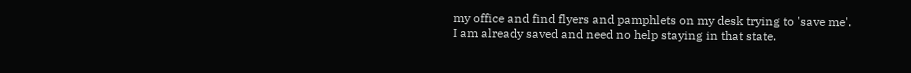my office and find flyers and pamphlets on my desk trying to 'save me'. I am already saved and need no help staying in that state.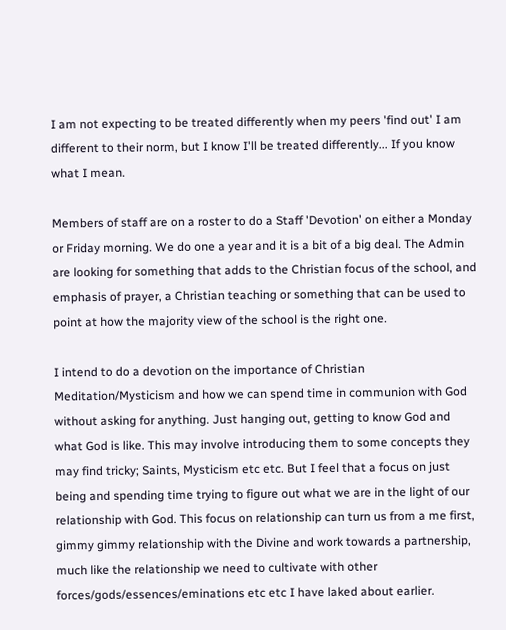I am not expecting to be treated differently when my peers 'find out' I am different to their norm, but I know I'll be treated differently... If you know what I mean.

Members of staff are on a roster to do a Staff 'Devotion' on either a Monday or Friday morning. We do one a year and it is a bit of a big deal. The Admin are looking for something that adds to the Christian focus of the school, and emphasis of prayer, a Christian teaching or something that can be used to point at how the majority view of the school is the right one.

I intend to do a devotion on the importance of Christian Meditation/Mysticism and how we can spend time in communion with God without asking for anything. Just hanging out, getting to know God and what God is like. This may involve introducing them to some concepts they may find tricky; Saints, Mysticism etc etc. But I feel that a focus on just being and spending time trying to figure out what we are in the light of our relationship with God. This focus on relationship can turn us from a me first, gimmy gimmy relationship with the Divine and work towards a partnership, much like the relationship we need to cultivate with other forces/gods/essences/eminations etc etc I have laked about earlier.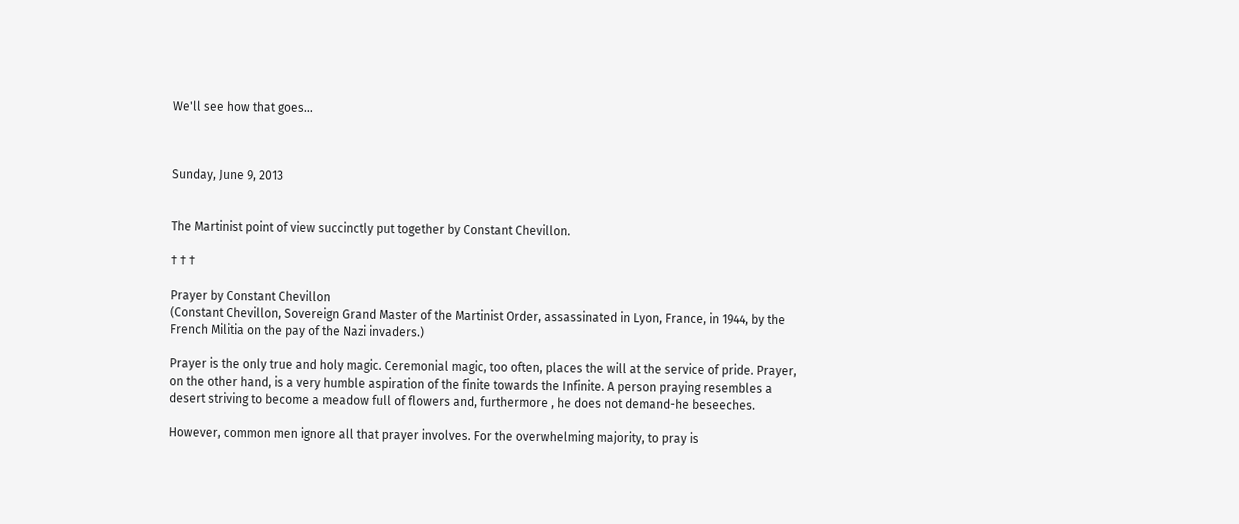We'll see how that goes...



Sunday, June 9, 2013


The Martinist point of view succinctly put together by Constant Chevillon.

† † †

Prayer by Constant Chevillon
(Constant Chevillon, Sovereign Grand Master of the Martinist Order, assassinated in Lyon, France, in 1944, by the French Militia on the pay of the Nazi invaders.)

Prayer is the only true and holy magic. Ceremonial magic, too often, places the will at the service of pride. Prayer, on the other hand, is a very humble aspiration of the finite towards the Infinite. A person praying resembles a desert striving to become a meadow full of flowers and, furthermore , he does not demand-he beseeches.

However, common men ignore all that prayer involves. For the overwhelming majority, to pray is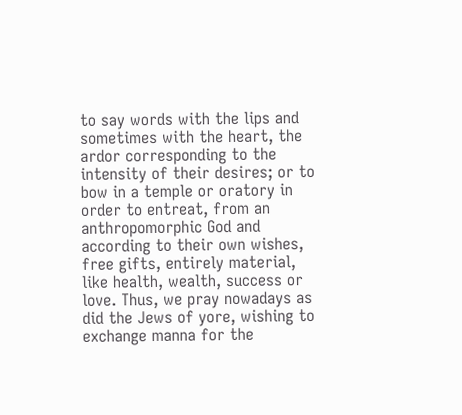to say words with the lips and sometimes with the heart, the ardor corresponding to the intensity of their desires; or to bow in a temple or oratory in order to entreat, from an anthropomorphic God and according to their own wishes, free gifts, entirely material, like health, wealth, success or love. Thus, we pray nowadays as did the Jews of yore, wishing to exchange manna for the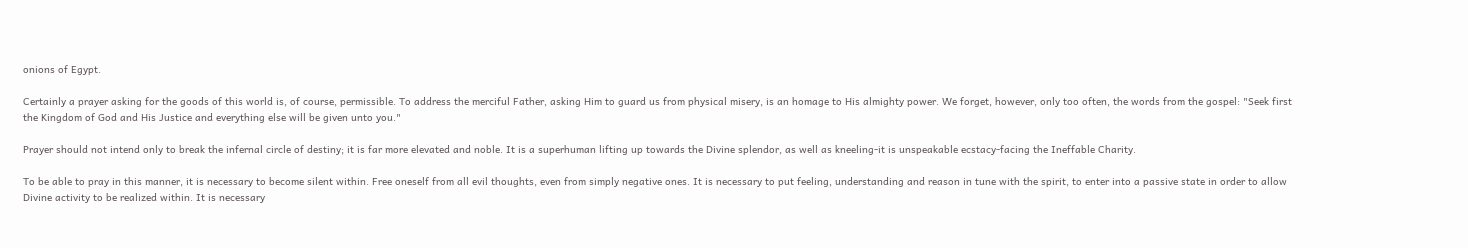onions of Egypt.

Certainly a prayer asking for the goods of this world is, of course, permissible. To address the merciful Father, asking Him to guard us from physical misery, is an homage to His almighty power. We forget, however, only too often, the words from the gospel: "Seek first the Kingdom of God and His Justice and everything else will be given unto you."

Prayer should not intend only to break the infernal circle of destiny; it is far more elevated and noble. It is a superhuman lifting up towards the Divine splendor, as well as kneeling-it is unspeakable ecstacy-facing the Ineffable Charity.

To be able to pray in this manner, it is necessary to become silent within. Free oneself from all evil thoughts, even from simply negative ones. It is necessary to put feeling, understanding and reason in tune with the spirit, to enter into a passive state in order to allow Divine activity to be realized within. It is necessary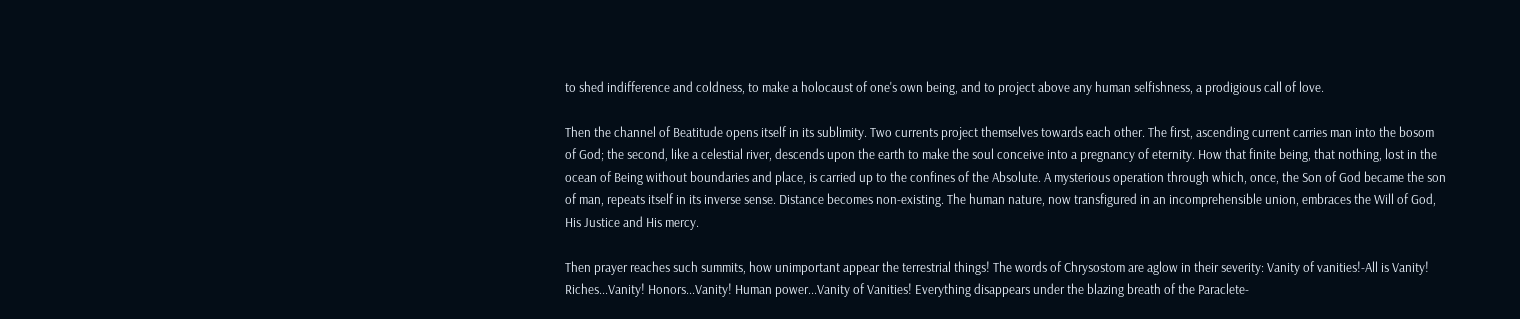to shed indifference and coldness, to make a holocaust of one's own being, and to project above any human selfishness, a prodigious call of love.

Then the channel of Beatitude opens itself in its sublimity. Two currents project themselves towards each other. The first, ascending current carries man into the bosom of God; the second, like a celestial river, descends upon the earth to make the soul conceive into a pregnancy of eternity. How that finite being, that nothing, lost in the ocean of Being without boundaries and place, is carried up to the confines of the Absolute. A mysterious operation through which, once, the Son of God became the son of man, repeats itself in its inverse sense. Distance becomes non-existing. The human nature, now transfigured in an incomprehensible union, embraces the Will of God, His Justice and His mercy.

Then prayer reaches such summits, how unimportant appear the terrestrial things! The words of Chrysostom are aglow in their severity: Vanity of vanities!-All is Vanity! Riches...Vanity! Honors...Vanity! Human power...Vanity of Vanities! Everything disappears under the blazing breath of the Paraclete-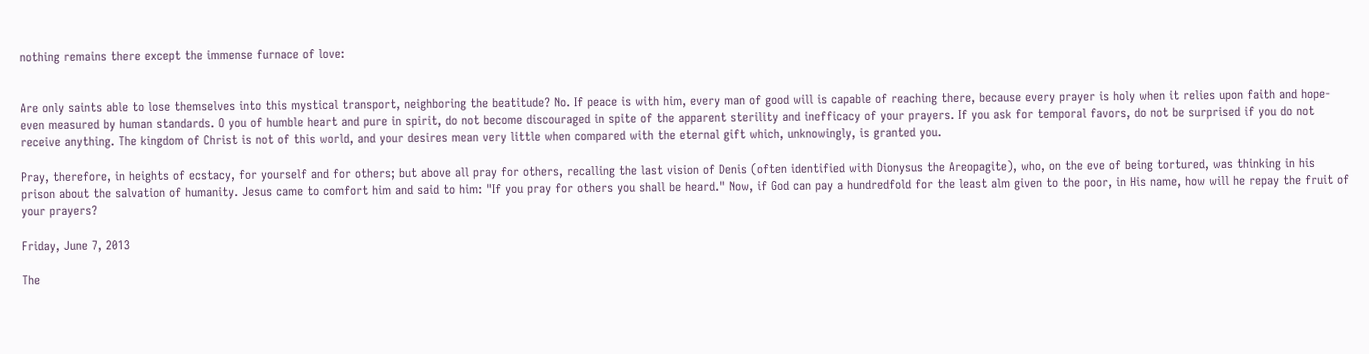nothing remains there except the immense furnace of love:


Are only saints able to lose themselves into this mystical transport, neighboring the beatitude? No. If peace is with him, every man of good will is capable of reaching there, because every prayer is holy when it relies upon faith and hope-even measured by human standards. O you of humble heart and pure in spirit, do not become discouraged in spite of the apparent sterility and inefficacy of your prayers. If you ask for temporal favors, do not be surprised if you do not receive anything. The kingdom of Christ is not of this world, and your desires mean very little when compared with the eternal gift which, unknowingly, is granted you.

Pray, therefore, in heights of ecstacy, for yourself and for others; but above all pray for others, recalling the last vision of Denis (often identified with Dionysus the Areopagite), who, on the eve of being tortured, was thinking in his prison about the salvation of humanity. Jesus came to comfort him and said to him: "If you pray for others you shall be heard." Now, if God can pay a hundredfold for the least alm given to the poor, in His name, how will he repay the fruit of your prayers?

Friday, June 7, 2013

The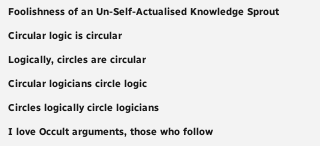Foolishness of an Un-Self-Actualised Knowledge Sprout

Circular logic is circular

Logically, circles are circular

Circular logicians circle logic

Circles logically circle logicians

I love Occult arguments, those who follow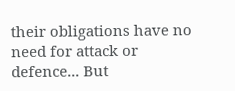their obligations have no need for attack or defence... But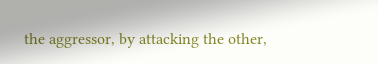the aggressor, by attacking the other,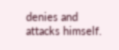denies and attacks himself.